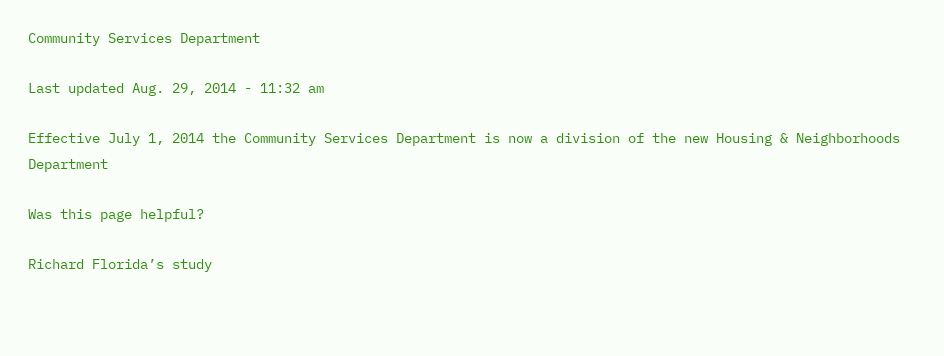Community Services Department

Last updated Aug. 29, 2014 - 11:32 am

Effective July 1, 2014 the Community Services Department is now a division of the new Housing & Neighborhoods Department

Was this page helpful?

Richard Florida’s study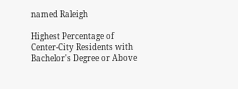named Raleigh

Highest Percentage of Center-City Residents with Bachelor's Degree or Above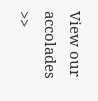View our accolades >>